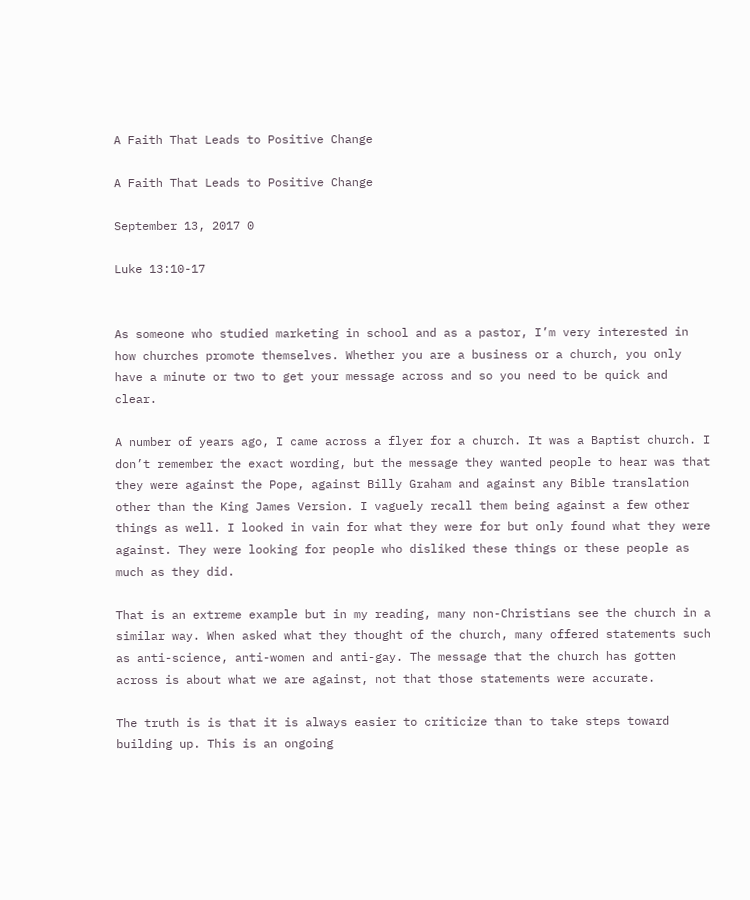A Faith That Leads to Positive Change

A Faith That Leads to Positive Change

September 13, 2017 0

Luke 13:10-17


As someone who studied marketing in school and as a pastor, I’m very interested in how churches promote themselves. Whether you are a business or a church, you only have a minute or two to get your message across and so you need to be quick and clear.

A number of years ago, I came across a flyer for a church. It was a Baptist church. I don’t remember the exact wording, but the message they wanted people to hear was that they were against the Pope, against Billy Graham and against any Bible translation other than the King James Version. I vaguely recall them being against a few other things as well. I looked in vain for what they were for but only found what they were against. They were looking for people who disliked these things or these people as much as they did.

That is an extreme example but in my reading, many non-Christians see the church in a similar way. When asked what they thought of the church, many offered statements such as anti-science, anti-women and anti-gay. The message that the church has gotten across is about what we are against, not that those statements were accurate.

The truth is is that it is always easier to criticize than to take steps toward building up. This is an ongoing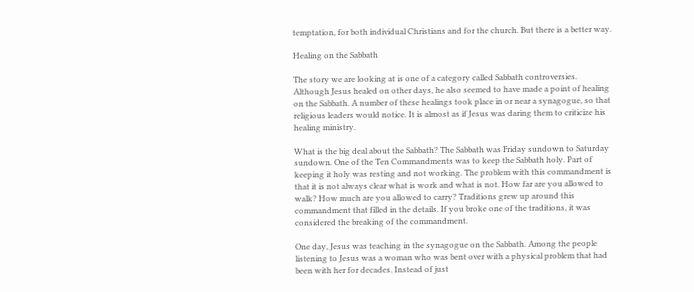temptation, for both individual Christians and for the church. But there is a better way.

Healing on the Sabbath

The story we are looking at is one of a category called Sabbath controversies. Although Jesus healed on other days, he also seemed to have made a point of healing on the Sabbath. A number of these healings took place in or near a synagogue, so that religious leaders would notice. It is almost as if Jesus was daring them to criticize his healing ministry.

What is the big deal about the Sabbath? The Sabbath was Friday sundown to Saturday sundown. One of the Ten Commandments was to keep the Sabbath holy. Part of keeping it holy was resting and not working. The problem with this commandment is that it is not always clear what is work and what is not. How far are you allowed to walk? How much are you allowed to carry? Traditions grew up around this commandment that filled in the details. If you broke one of the traditions, it was considered the breaking of the commandment.

One day, Jesus was teaching in the synagogue on the Sabbath. Among the people listening to Jesus was a woman who was bent over with a physical problem that had been with her for decades. Instead of just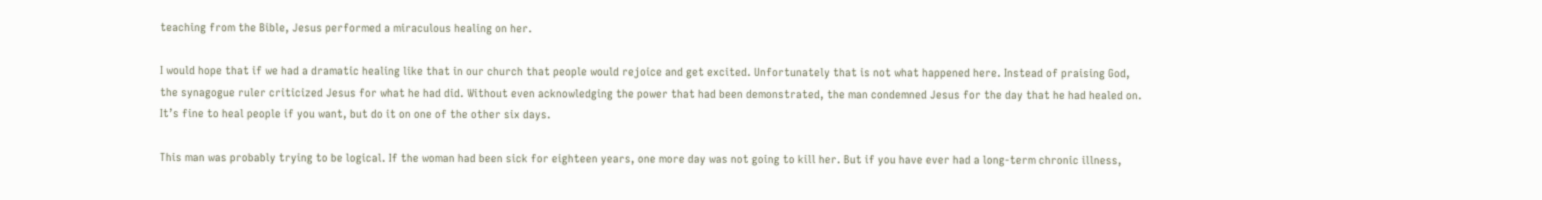teaching from the Bible, Jesus performed a miraculous healing on her.

I would hope that if we had a dramatic healing like that in our church that people would rejoice and get excited. Unfortunately that is not what happened here. Instead of praising God, the synagogue ruler criticized Jesus for what he had did. Without even acknowledging the power that had been demonstrated, the man condemned Jesus for the day that he had healed on. It’s fine to heal people if you want, but do it on one of the other six days.

This man was probably trying to be logical. If the woman had been sick for eighteen years, one more day was not going to kill her. But if you have ever had a long-term chronic illness,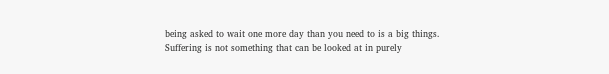being asked to wait one more day than you need to is a big things. Suffering is not something that can be looked at in purely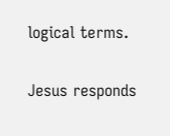logical terms.

Jesus responds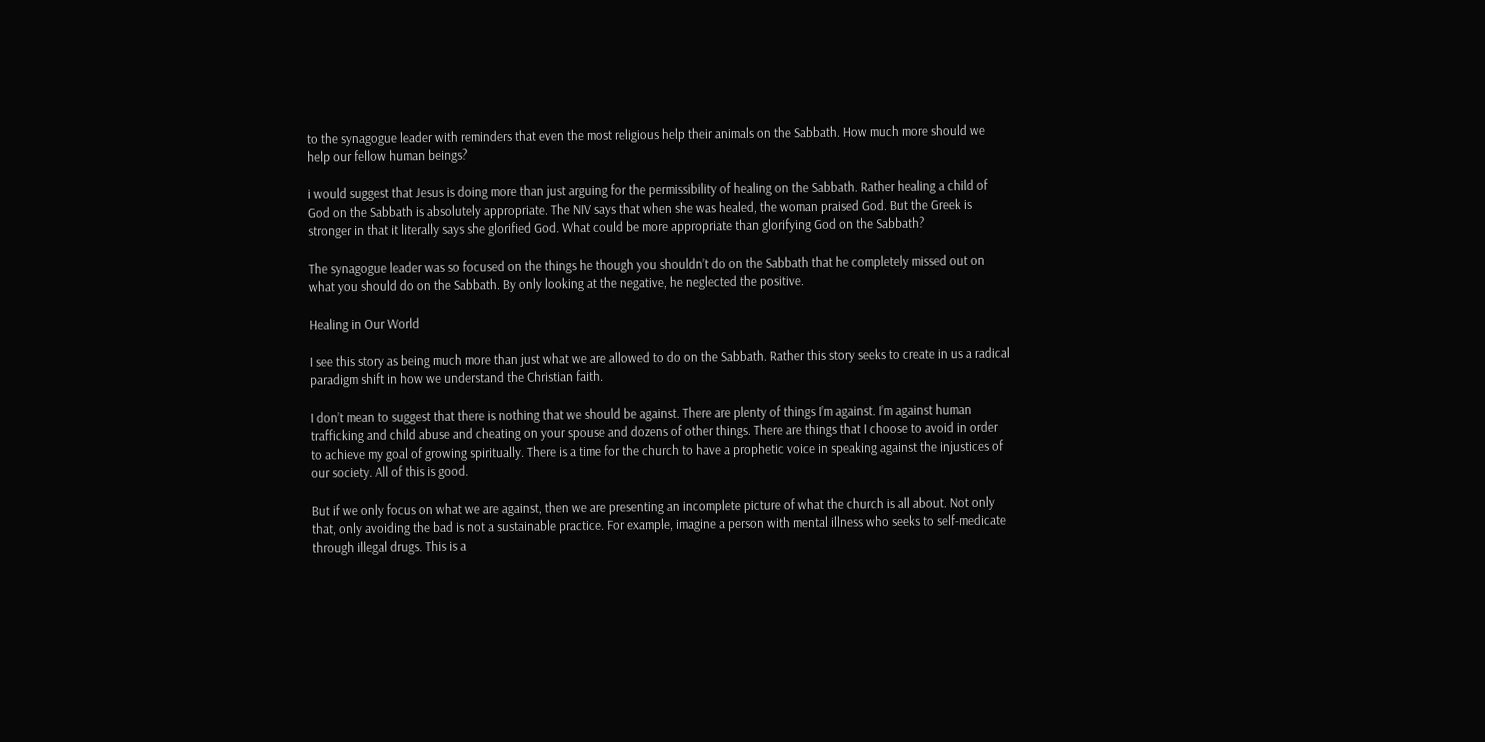to the synagogue leader with reminders that even the most religious help their animals on the Sabbath. How much more should we help our fellow human beings?

i would suggest that Jesus is doing more than just arguing for the permissibility of healing on the Sabbath. Rather healing a child of God on the Sabbath is absolutely appropriate. The NIV says that when she was healed, the woman praised God. But the Greek is stronger in that it literally says she glorified God. What could be more appropriate than glorifying God on the Sabbath?

The synagogue leader was so focused on the things he though you shouldn’t do on the Sabbath that he completely missed out on what you should do on the Sabbath. By only looking at the negative, he neglected the positive.

Healing in Our World

I see this story as being much more than just what we are allowed to do on the Sabbath. Rather this story seeks to create in us a radical paradigm shift in how we understand the Christian faith.

I don’t mean to suggest that there is nothing that we should be against. There are plenty of things I’m against. I’m against human trafficking and child abuse and cheating on your spouse and dozens of other things. There are things that I choose to avoid in order to achieve my goal of growing spiritually. There is a time for the church to have a prophetic voice in speaking against the injustices of our society. All of this is good.

But if we only focus on what we are against, then we are presenting an incomplete picture of what the church is all about. Not only that, only avoiding the bad is not a sustainable practice. For example, imagine a person with mental illness who seeks to self-medicate through illegal drugs. This is a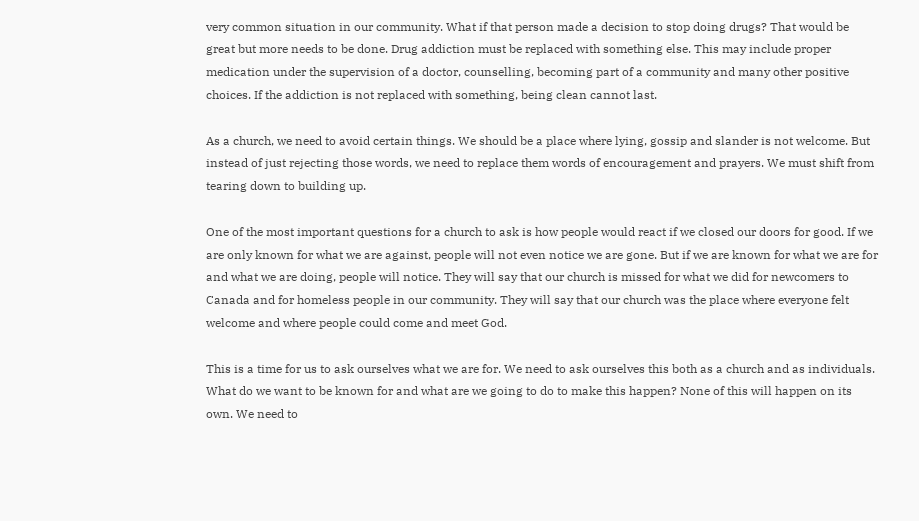very common situation in our community. What if that person made a decision to stop doing drugs? That would be great but more needs to be done. Drug addiction must be replaced with something else. This may include proper medication under the supervision of a doctor, counselling, becoming part of a community and many other positive choices. If the addiction is not replaced with something, being clean cannot last.

As a church, we need to avoid certain things. We should be a place where lying, gossip and slander is not welcome. But instead of just rejecting those words, we need to replace them words of encouragement and prayers. We must shift from tearing down to building up.

One of the most important questions for a church to ask is how people would react if we closed our doors for good. If we are only known for what we are against, people will not even notice we are gone. But if we are known for what we are for and what we are doing, people will notice. They will say that our church is missed for what we did for newcomers to Canada and for homeless people in our community. They will say that our church was the place where everyone felt welcome and where people could come and meet God.

This is a time for us to ask ourselves what we are for. We need to ask ourselves this both as a church and as individuals. What do we want to be known for and what are we going to do to make this happen? None of this will happen on its own. We need to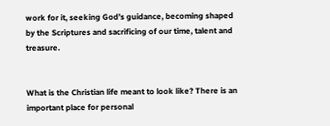work for it, seeking God’s guidance, becoming shaped by the Scriptures and sacrificing of our time, talent and treasure.


What is the Christian life meant to look like? There is an important place for personal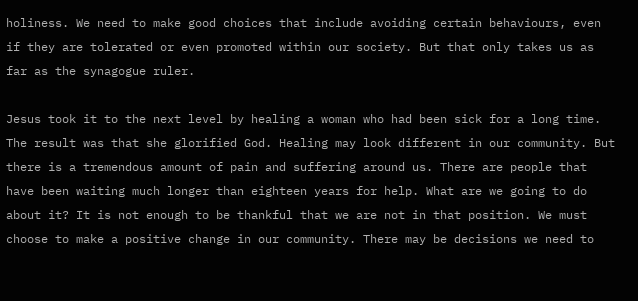holiness. We need to make good choices that include avoiding certain behaviours, even if they are tolerated or even promoted within our society. But that only takes us as far as the synagogue ruler.

Jesus took it to the next level by healing a woman who had been sick for a long time. The result was that she glorified God. Healing may look different in our community. But there is a tremendous amount of pain and suffering around us. There are people that have been waiting much longer than eighteen years for help. What are we going to do about it? It is not enough to be thankful that we are not in that position. We must choose to make a positive change in our community. There may be decisions we need to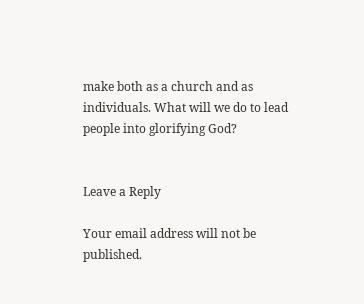make both as a church and as individuals. What will we do to lead people into glorifying God?


Leave a Reply

Your email address will not be published.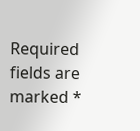Required fields are marked *